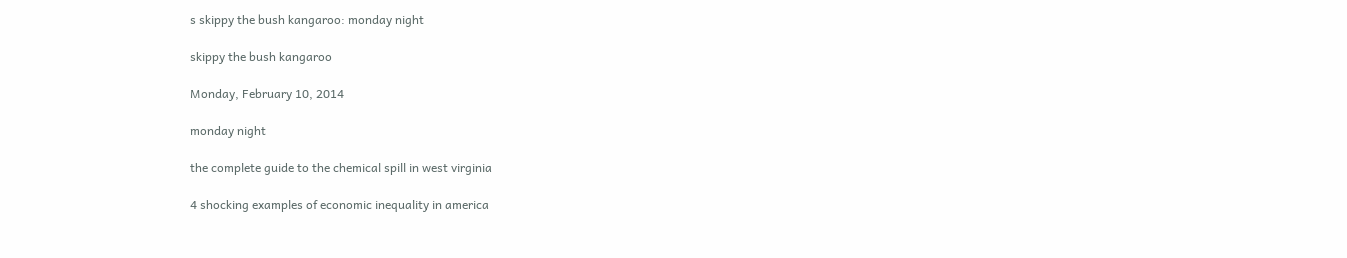s skippy the bush kangaroo: monday night

skippy the bush kangaroo

Monday, February 10, 2014

monday night

the complete guide to the chemical spill in west virginia

4 shocking examples of economic inequality in america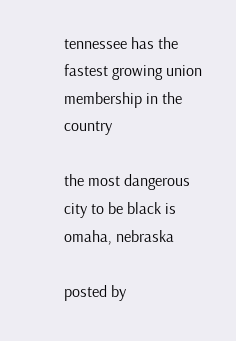tennessee has the fastest growing union membership in the country

the most dangerous city to be black is omaha, nebraska

posted by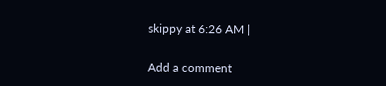skippy at 6:26 AM |


Add a comment